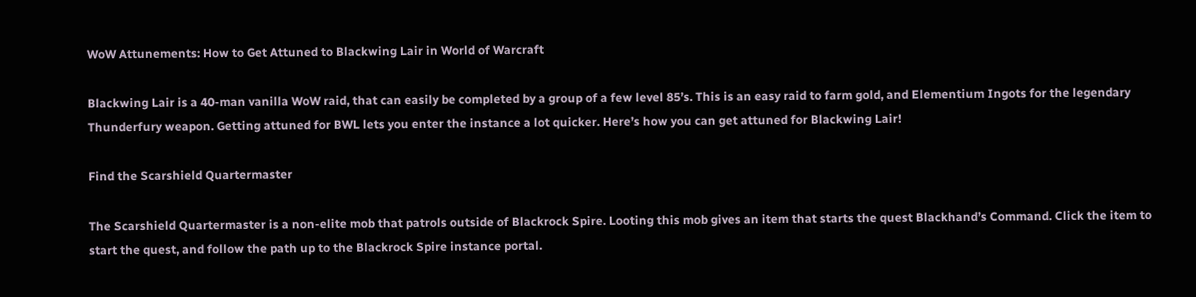WoW Attunements: How to Get Attuned to Blackwing Lair in World of Warcraft

Blackwing Lair is a 40-man vanilla WoW raid, that can easily be completed by a group of a few level 85’s. This is an easy raid to farm gold, and Elementium Ingots for the legendary Thunderfury weapon. Getting attuned for BWL lets you enter the instance a lot quicker. Here’s how you can get attuned for Blackwing Lair!

Find the Scarshield Quartermaster

The Scarshield Quartermaster is a non-elite mob that patrols outside of Blackrock Spire. Looting this mob gives an item that starts the quest Blackhand’s Command. Click the item to start the quest, and follow the path up to the Blackrock Spire instance portal.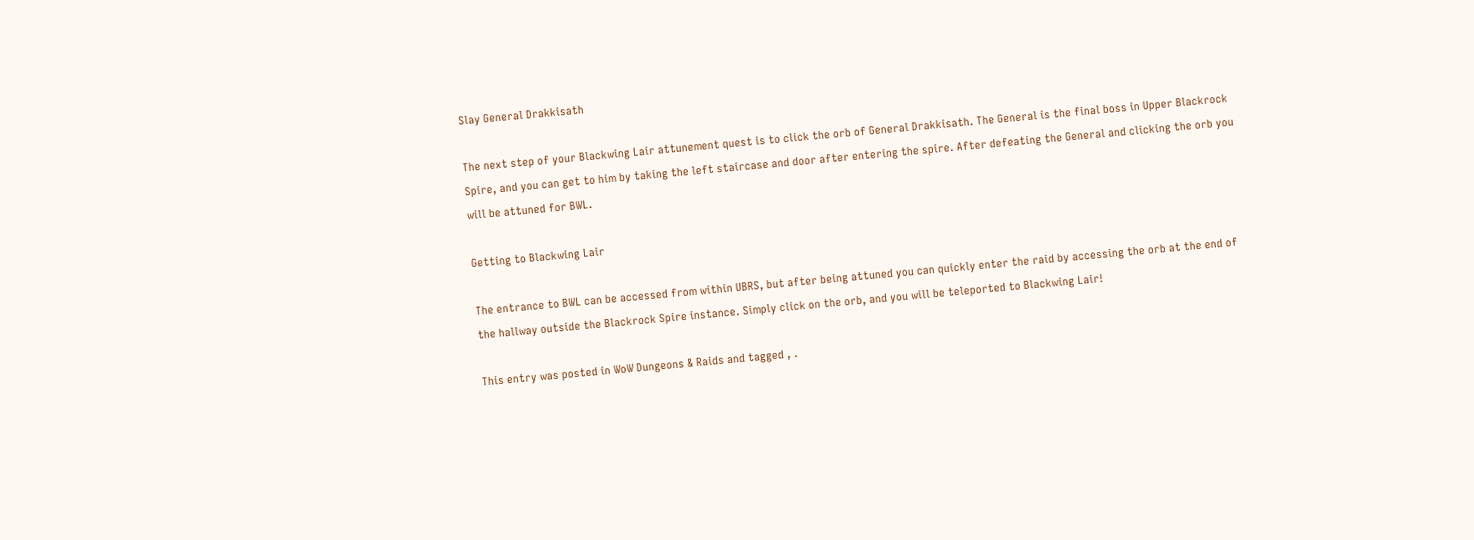Slay General Drakkisath

The next step of your Blackwing Lair attunement quest is to click the orb of General Drakkisath. The General is the final boss in Upper Blackrock Spire, and you can get to him by taking the left staircase and door after entering the spire. After defeating the General and clicking the orb you will be attuned for BWL.

Getting to Blackwing Lair

The entrance to BWL can be accessed from within UBRS, but after being attuned you can quickly enter the raid by accessing the orb at the end of the hallway outside the Blackrock Spire instance. Simply click on the orb, and you will be teleported to Blackwing Lair!

This entry was posted in WoW Dungeons & Raids and tagged , .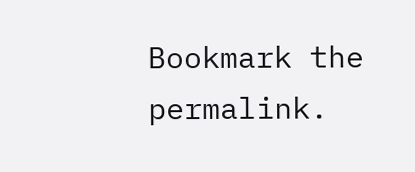Bookmark the permalink.